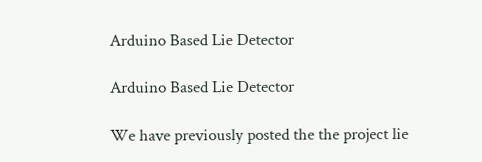Arduino Based Lie Detector

Arduino Based Lie Detector

We have previously posted the the project lie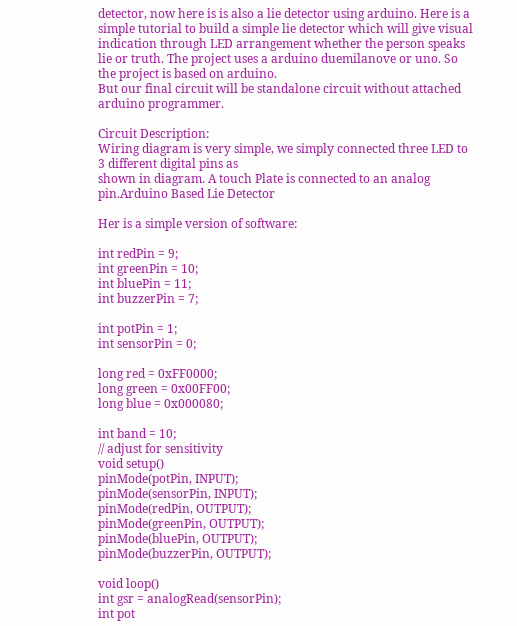detector, now here is is also a lie detector using arduino. Here is a simple tutorial to build a simple lie detector which will give visual indication through LED arrangement whether the person speaks lie or truth. The project uses a arduino duemilanove or uno. So the project is based on arduino.
But our final circuit will be standalone circuit without attached arduino programmer.

Circuit Description:
Wiring diagram is very simple, we simply connected three LED to 3 different digital pins as
shown in diagram. A touch Plate is connected to an analog pin.Arduino Based Lie Detector

Her is a simple version of software:

int redPin = 9;
int greenPin = 10;
int bluePin = 11;
int buzzerPin = 7;

int potPin = 1;
int sensorPin = 0;

long red = 0xFF0000;
long green = 0x00FF00;
long blue = 0x000080;

int band = 10;
// adjust for sensitivity
void setup()
pinMode(potPin, INPUT);
pinMode(sensorPin, INPUT);
pinMode(redPin, OUTPUT);
pinMode(greenPin, OUTPUT);
pinMode(bluePin, OUTPUT);
pinMode(buzzerPin, OUTPUT);

void loop()
int gsr = analogRead(sensorPin);
int pot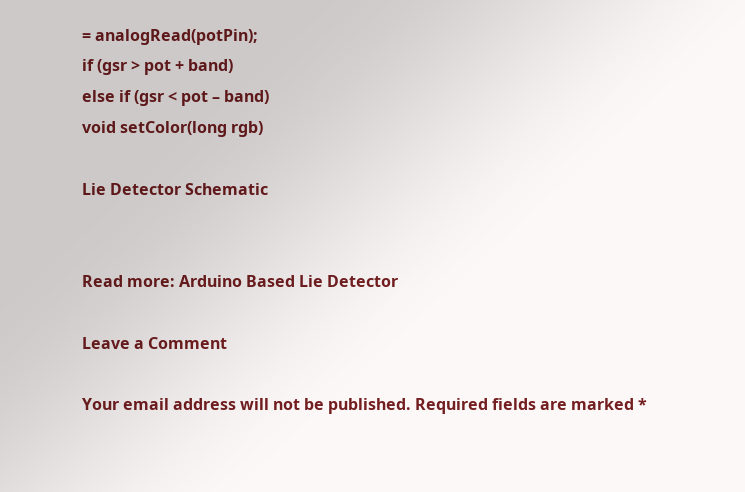= analogRead(potPin);
if (gsr > pot + band)
else if (gsr < pot – band)
void setColor(long rgb)

Lie Detector Schematic


Read more: Arduino Based Lie Detector

Leave a Comment

Your email address will not be published. Required fields are marked *